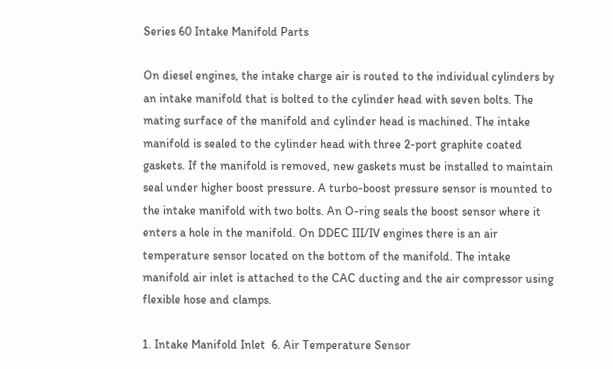Series 60 Intake Manifold Parts

On diesel engines, the intake charge air is routed to the individual cylinders by an intake manifold that is bolted to the cylinder head with seven bolts. The mating surface of the manifold and cylinder head is machined. The intake manifold is sealed to the cylinder head with three 2-port graphite coated gaskets. If the manifold is removed, new gaskets must be installed to maintain seal under higher boost pressure. A turbo-boost pressure sensor is mounted to the intake manifold with two bolts. An O-ring seals the boost sensor where it enters a hole in the manifold. On DDEC III/IV engines there is an air temperature sensor located on the bottom of the manifold. The intake manifold air inlet is attached to the CAC ducting and the air compressor using flexible hose and clamps.

1. Intake Manifold Inlet  6. Air Temperature Sensor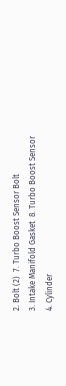2. Bolt (2)  7. Turbo Boost Sensor Bolt
3. Intake Manifold Gasket  8. Turbo Boost Sensor
4. Cylinder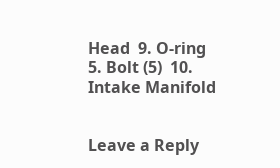Head  9. O-ring
5. Bolt (5)  10. Intake Manifold


Leave a Reply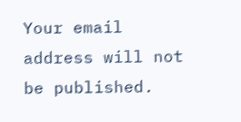Your email address will not be published.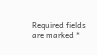Required fields are marked *